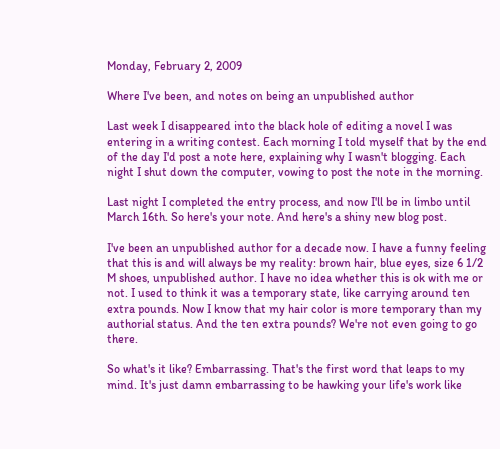Monday, February 2, 2009

Where I've been, and notes on being an unpublished author

Last week I disappeared into the black hole of editing a novel I was entering in a writing contest. Each morning I told myself that by the end of the day I'd post a note here, explaining why I wasn't blogging. Each night I shut down the computer, vowing to post the note in the morning.

Last night I completed the entry process, and now I'll be in limbo until March 16th. So here's your note. And here's a shiny new blog post.

I've been an unpublished author for a decade now. I have a funny feeling that this is and will always be my reality: brown hair, blue eyes, size 6 1/2 M shoes, unpublished author. I have no idea whether this is ok with me or not. I used to think it was a temporary state, like carrying around ten extra pounds. Now I know that my hair color is more temporary than my authorial status. And the ten extra pounds? We're not even going to go there.

So what's it like? Embarrassing. That's the first word that leaps to my mind. It's just damn embarrassing to be hawking your life's work like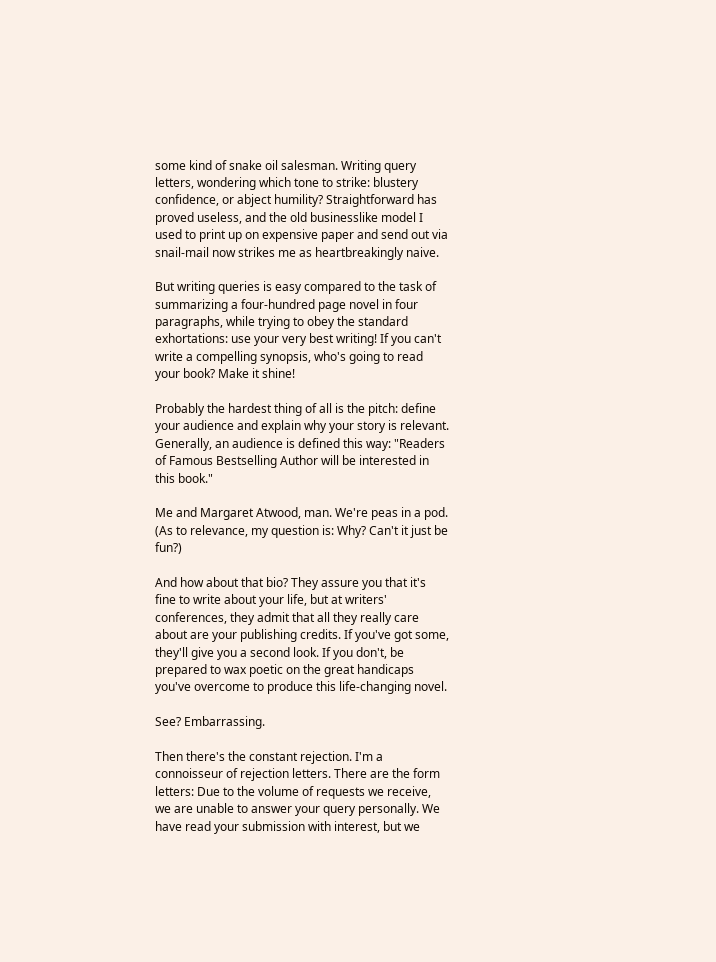some kind of snake oil salesman. Writing query letters, wondering which tone to strike: blustery confidence, or abject humility? Straightforward has proved useless, and the old businesslike model I used to print up on expensive paper and send out via snail-mail now strikes me as heartbreakingly naive.

But writing queries is easy compared to the task of summarizing a four-hundred page novel in four paragraphs, while trying to obey the standard exhortations: use your very best writing! If you can't write a compelling synopsis, who's going to read your book? Make it shine!

Probably the hardest thing of all is the pitch: define your audience and explain why your story is relevant. Generally, an audience is defined this way: "Readers of Famous Bestselling Author will be interested in this book."

Me and Margaret Atwood, man. We're peas in a pod. (As to relevance, my question is: Why? Can't it just be fun?)

And how about that bio? They assure you that it's fine to write about your life, but at writers' conferences, they admit that all they really care about are your publishing credits. If you've got some, they'll give you a second look. If you don't, be prepared to wax poetic on the great handicaps you've overcome to produce this life-changing novel.

See? Embarrassing.

Then there's the constant rejection. I'm a connoisseur of rejection letters. There are the form letters: Due to the volume of requests we receive, we are unable to answer your query personally. We have read your submission with interest, but we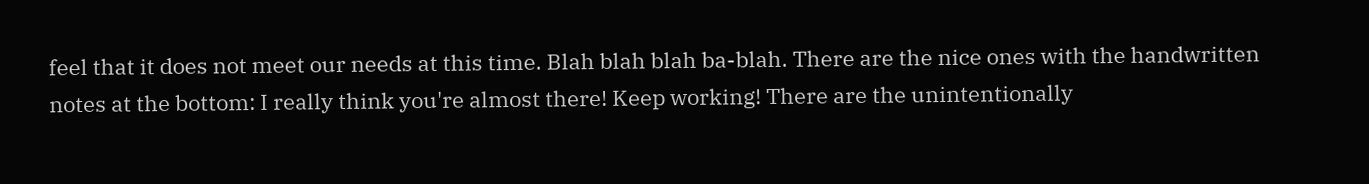feel that it does not meet our needs at this time. Blah blah blah ba-blah. There are the nice ones with the handwritten notes at the bottom: I really think you're almost there! Keep working! There are the unintentionally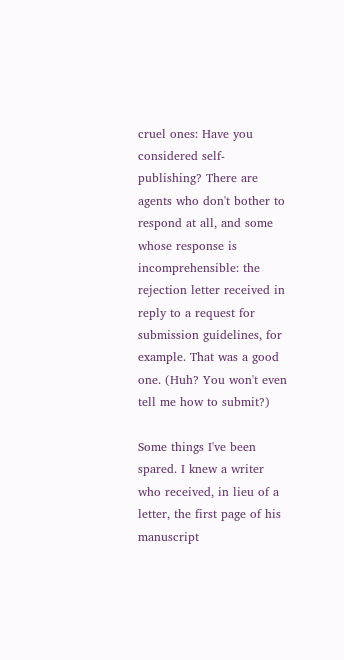cruel ones: Have you considered self-publishing? There are agents who don't bother to respond at all, and some whose response is incomprehensible: the rejection letter received in reply to a request for submission guidelines, for example. That was a good one. (Huh? You won't even tell me how to submit?)

Some things I've been spared. I knew a writer who received, in lieu of a letter, the first page of his manuscript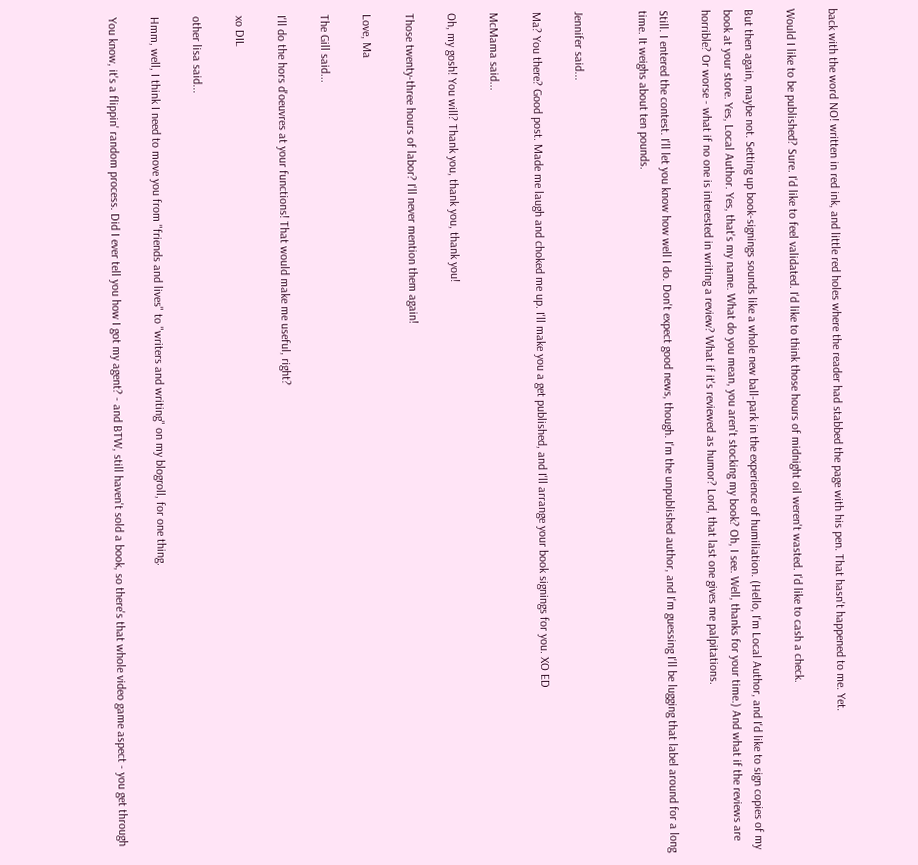back with the word NO! written in red ink, and little red holes where the reader had stabbed the page with his pen. That hasn't happened to me. Yet.

Would I like to be published? Sure. I'd like to feel validated. I'd like to think those hours of midnight oil weren't wasted. I'd like to cash a check.

But then again, maybe not. Setting up book-signings sounds like a whole new ball-park in the experience of humiliation. (Hello, I'm Local Author, and I'd like to sign copies of my book at your store. Yes, Local Author. Yes, that's my name. What do you mean, you aren't stocking my book? Oh, I see. Well, thanks for your time.) And what if the reviews are horrible? Or worse - what if no one is interested in writing a review? What if it's reviewed as humor? Lord, that last one gives me palpitations.

Still. I entered the contest. I'll let you know how well I do. Don't expect good news, though. I'm the unpublished author, and I'm guessing I'll be lugging that label around for a long time. It weighs about ten pounds.


Jennifer said...

Ma? You there? Good post. Made me laugh and choked me up. I'll make you a get published, and I'll arrange your book signings for you. XO ED

McMama said...

Oh, my gosh! You will? Thank you, thank you, thank you!

Those twenty-three hours of labor? I'll never mention them again!

Love, Ma

The Gill said...

I'll do the hors d'oeuvres at your functions! That would make me useful, right?

xo DIL

other lisa said...

Hmm, well, I think I need to move you from "friends and lives" to "writers and writing" on my blogroll, for one thing.

You know, it's a flippin' random process. Did I ever tell you how I got my agent? - and BTW, still haven't sold a book, so there's that whole video game aspect - you get through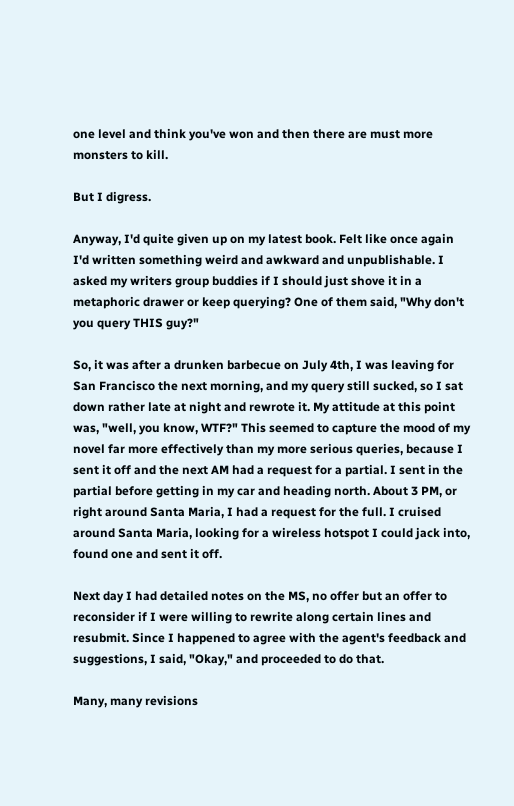one level and think you've won and then there are must more monsters to kill.

But I digress.

Anyway, I'd quite given up on my latest book. Felt like once again I'd written something weird and awkward and unpublishable. I asked my writers group buddies if I should just shove it in a metaphoric drawer or keep querying? One of them said, "Why don't you query THIS guy?"

So, it was after a drunken barbecue on July 4th, I was leaving for San Francisco the next morning, and my query still sucked, so I sat down rather late at night and rewrote it. My attitude at this point was, "well, you know, WTF?" This seemed to capture the mood of my novel far more effectively than my more serious queries, because I sent it off and the next AM had a request for a partial. I sent in the partial before getting in my car and heading north. About 3 PM, or right around Santa Maria, I had a request for the full. I cruised around Santa Maria, looking for a wireless hotspot I could jack into, found one and sent it off.

Next day I had detailed notes on the MS, no offer but an offer to reconsider if I were willing to rewrite along certain lines and resubmit. Since I happened to agree with the agent's feedback and suggestions, I said, "Okay," and proceeded to do that.

Many, many revisions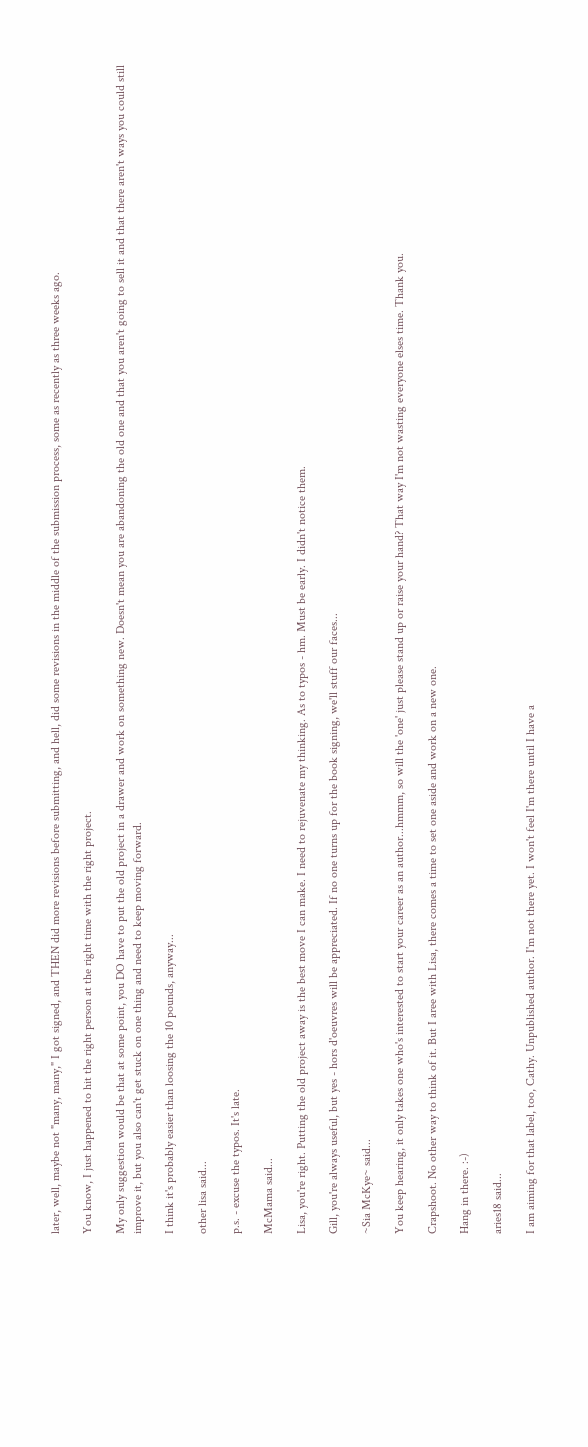later, well, maybe not "many, many," I got signed, and THEN did more revisions before submitting, and hell, did some revisions in the middle of the submission process, some as recently as three weeks ago.

You know, I just happened to hit the right person at the right time with the right project.

My only suggestion would be that at some point, you DO have to put the old project in a drawer and work on something new. Doesn't mean you are abandoning the old one and that you aren't going to sell it and that there aren't ways you could still improve it, but you also can't get stuck on one thing and need to keep moving forward.

I think it's probably easier than loosing the 10 pounds, anyway...

other lisa said...

p.s. - excuse the typos. It's late.

McMama said...

Lisa, you're right. Putting the old project away is the best move I can make. I need to rejuvenate my thinking. As to typos - hm. Must be early. I didn't notice them.

Gill, you're always useful, but yes - hors d'oeuvres will be appreciated. If no one turns up for the book signing, we'll stuff our faces...

~Sia McKye~ said...

You keep hearing, it only takes one who's interested to start your career as an author...hmmm, so will the 'one' just please stand up or raise your hand? That way I'm not wasting everyone elses time. Thank you.

Crapshoot. No other way to think of it. But I aree with Lisa, there comes a time to set one aside and work on a new one.

Hang in there. :-)

aries18 said...

I am aiming for that label, too, Cathy. Unpublished author. I'm not there yet. I won't feel I'm there until I have a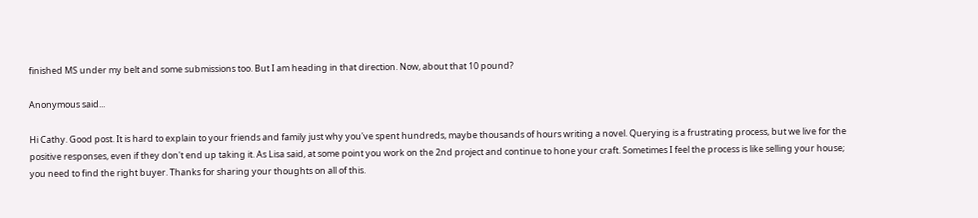finished MS under my belt and some submissions too. But I am heading in that direction. Now, about that 10 pound?

Anonymous said...

Hi Cathy. Good post. It is hard to explain to your friends and family just why you've spent hundreds, maybe thousands of hours writing a novel. Querying is a frustrating process, but we live for the positive responses, even if they don't end up taking it. As Lisa said, at some point you work on the 2nd project and continue to hone your craft. Sometimes I feel the process is like selling your house; you need to find the right buyer. Thanks for sharing your thoughts on all of this.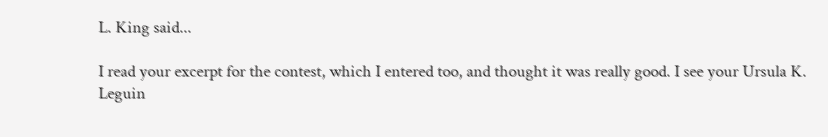L. King said...

I read your excerpt for the contest, which I entered too, and thought it was really good. I see your Ursula K. Leguin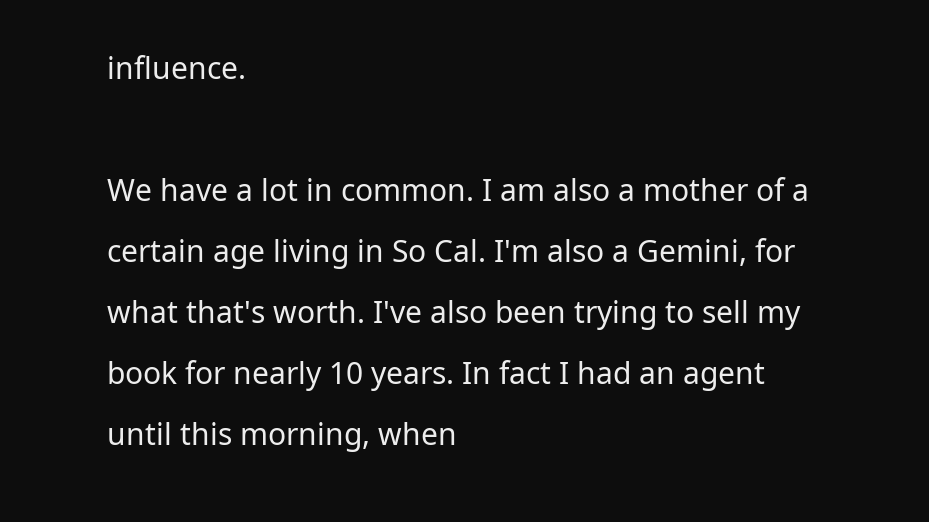influence.

We have a lot in common. I am also a mother of a certain age living in So Cal. I'm also a Gemini, for what that's worth. I've also been trying to sell my book for nearly 10 years. In fact I had an agent until this morning, when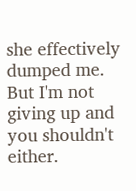she effectively dumped me. But I'm not giving up and you shouldn't either.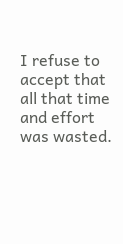I refuse to accept that all that time and effort was wasted.